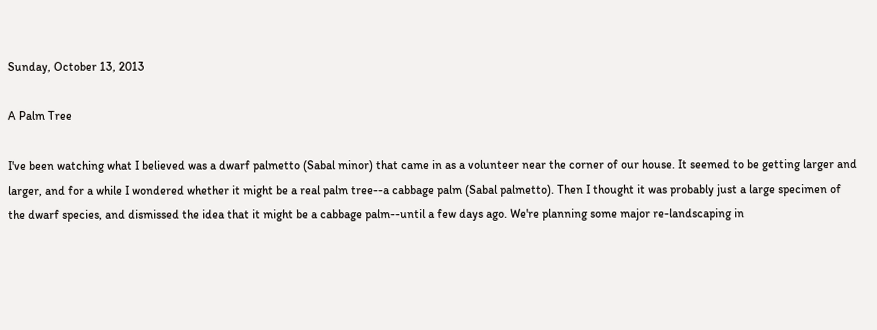Sunday, October 13, 2013

A Palm Tree

I've been watching what I believed was a dwarf palmetto (Sabal minor) that came in as a volunteer near the corner of our house. It seemed to be getting larger and larger, and for a while I wondered whether it might be a real palm tree--a cabbage palm (Sabal palmetto). Then I thought it was probably just a large specimen of the dwarf species, and dismissed the idea that it might be a cabbage palm--until a few days ago. We're planning some major re-landscaping in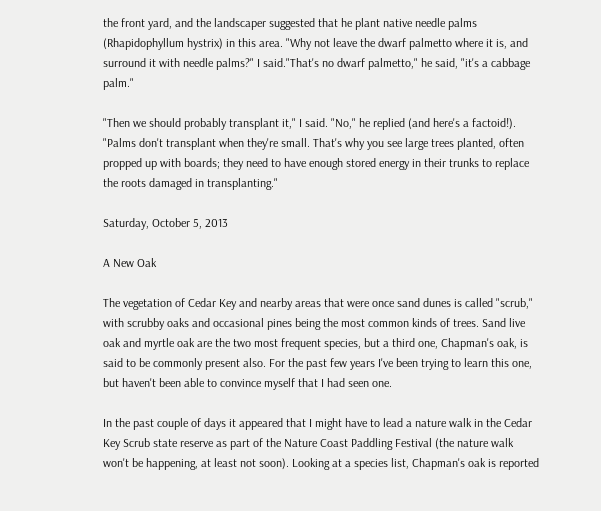the front yard, and the landscaper suggested that he plant native needle palms (Rhapidophyllum hystrix) in this area. "Why not leave the dwarf palmetto where it is, and surround it with needle palms?" I said."That's no dwarf palmetto," he said, "it's a cabbage palm."

"Then we should probably transplant it," I said. "No," he replied (and here's a factoid!). "Palms don't transplant when they're small. That's why you see large trees planted, often propped up with boards; they need to have enough stored energy in their trunks to replace the roots damaged in transplanting."

Saturday, October 5, 2013

A New Oak

The vegetation of Cedar Key and nearby areas that were once sand dunes is called "scrub," with scrubby oaks and occasional pines being the most common kinds of trees. Sand live oak and myrtle oak are the two most frequent species, but a third one, Chapman's oak, is said to be commonly present also. For the past few years I've been trying to learn this one, but haven't been able to convince myself that I had seen one.

In the past couple of days it appeared that I might have to lead a nature walk in the Cedar Key Scrub state reserve as part of the Nature Coast Paddling Festival (the nature walk won't be happening, at least not soon). Looking at a species list, Chapman's oak is reported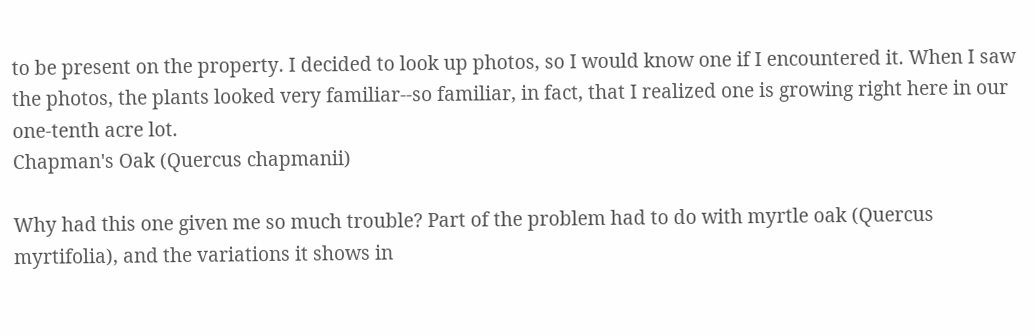to be present on the property. I decided to look up photos, so I would know one if I encountered it. When I saw the photos, the plants looked very familiar--so familiar, in fact, that I realized one is growing right here in our one-tenth acre lot.
Chapman's Oak (Quercus chapmanii)

Why had this one given me so much trouble? Part of the problem had to do with myrtle oak (Quercus myrtifolia), and the variations it shows in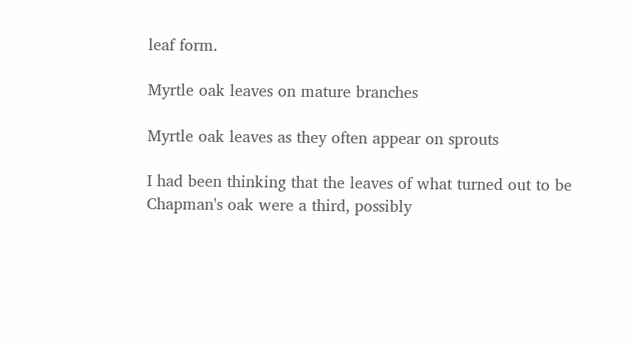leaf form.

Myrtle oak leaves on mature branches

Myrtle oak leaves as they often appear on sprouts

I had been thinking that the leaves of what turned out to be Chapman's oak were a third, possibly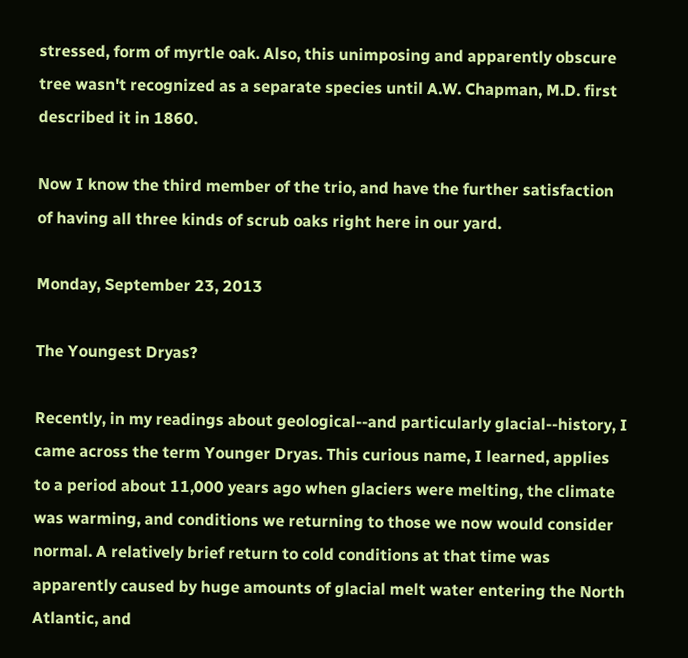stressed, form of myrtle oak. Also, this unimposing and apparently obscure tree wasn't recognized as a separate species until A.W. Chapman, M.D. first described it in 1860.

Now I know the third member of the trio, and have the further satisfaction of having all three kinds of scrub oaks right here in our yard.

Monday, September 23, 2013

The Youngest Dryas?

Recently, in my readings about geological--and particularly glacial--history, I came across the term Younger Dryas. This curious name, I learned, applies to a period about 11,000 years ago when glaciers were melting, the climate was warming, and conditions we returning to those we now would consider normal. A relatively brief return to cold conditions at that time was apparently caused by huge amounts of glacial melt water entering the North Atlantic, and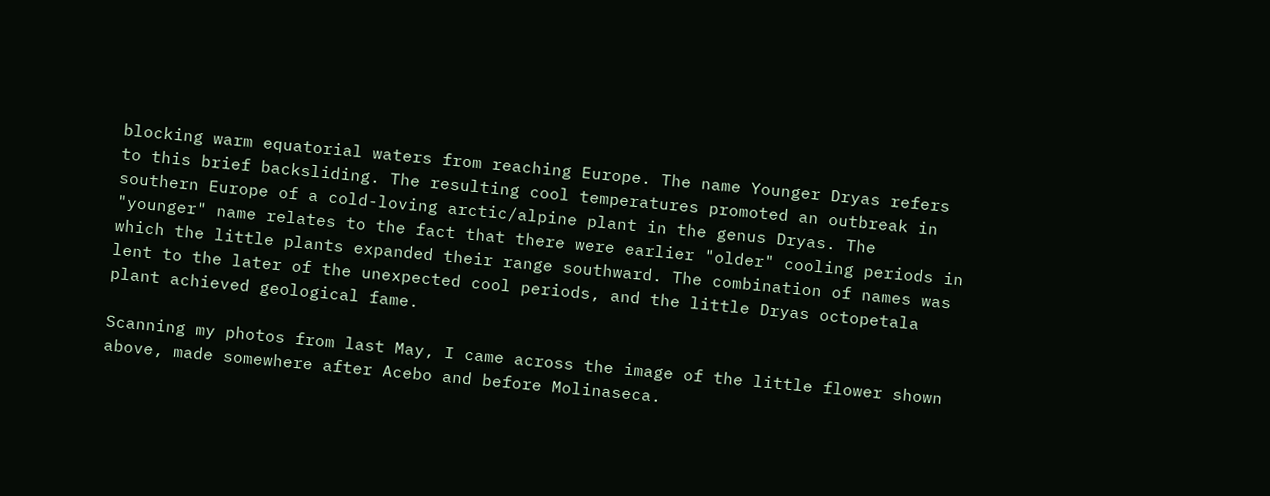blocking warm equatorial waters from reaching Europe. The name Younger Dryas refers to this brief backsliding. The resulting cool temperatures promoted an outbreak in southern Europe of a cold-loving arctic/alpine plant in the genus Dryas. The "younger" name relates to the fact that there were earlier "older" cooling periods in which the little plants expanded their range southward. The combination of names was lent to the later of the unexpected cool periods, and the little Dryas octopetala plant achieved geological fame.

Scanning my photos from last May, I came across the image of the little flower shown above, made somewhere after Acebo and before Molinaseca.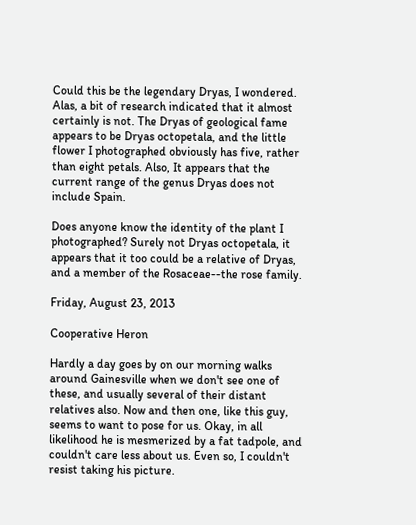Could this be the legendary Dryas, I wondered. Alas, a bit of research indicated that it almost certainly is not. The Dryas of geological fame appears to be Dryas octopetala, and the little flower I photographed obviously has five, rather than eight petals. Also, It appears that the current range of the genus Dryas does not include Spain.

Does anyone know the identity of the plant I photographed? Surely not Dryas octopetala, it appears that it too could be a relative of Dryas, and a member of the Rosaceae--the rose family.

Friday, August 23, 2013

Cooperative Heron

Hardly a day goes by on our morning walks around Gainesville when we don't see one of these, and usually several of their distant relatives also. Now and then one, like this guy, seems to want to pose for us. Okay, in all likelihood he is mesmerized by a fat tadpole, and couldn't care less about us. Even so, I couldn't resist taking his picture.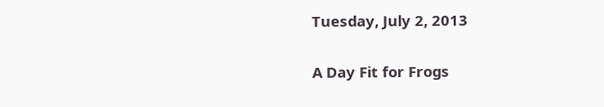Tuesday, July 2, 2013

A Day Fit for Frogs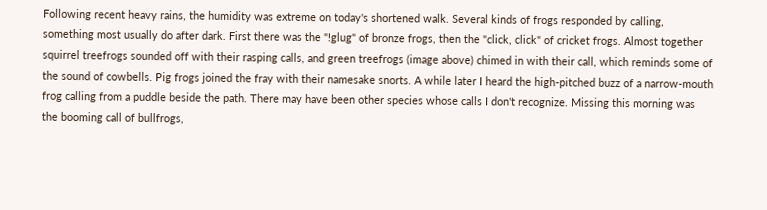Following recent heavy rains, the humidity was extreme on today's shortened walk. Several kinds of frogs responded by calling, something most usually do after dark. First there was the "!glug" of bronze frogs, then the "click, click" of cricket frogs. Almost together squirrel treefrogs sounded off with their rasping calls, and green treefrogs (image above) chimed in with their call, which reminds some of the sound of cowbells. Pig frogs joined the fray with their namesake snorts. A while later I heard the high-pitched buzz of a narrow-mouth frog calling from a puddle beside the path. There may have been other species whose calls I don't recognize. Missing this morning was the booming call of bullfrogs,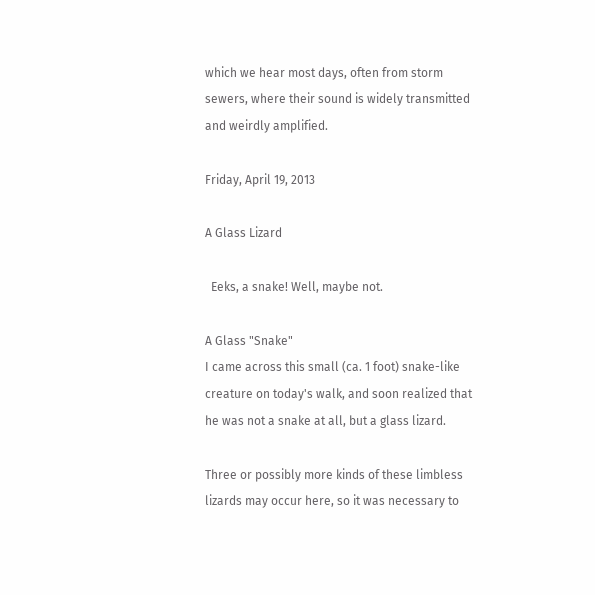which we hear most days, often from storm sewers, where their sound is widely transmitted and weirdly amplified.

Friday, April 19, 2013

A Glass Lizard

  Eeks, a snake! Well, maybe not.

A Glass "Snake"
I came across this small (ca. 1 foot) snake-like creature on today's walk, and soon realized that he was not a snake at all, but a glass lizard.

Three or possibly more kinds of these limbless lizards may occur here, so it was necessary to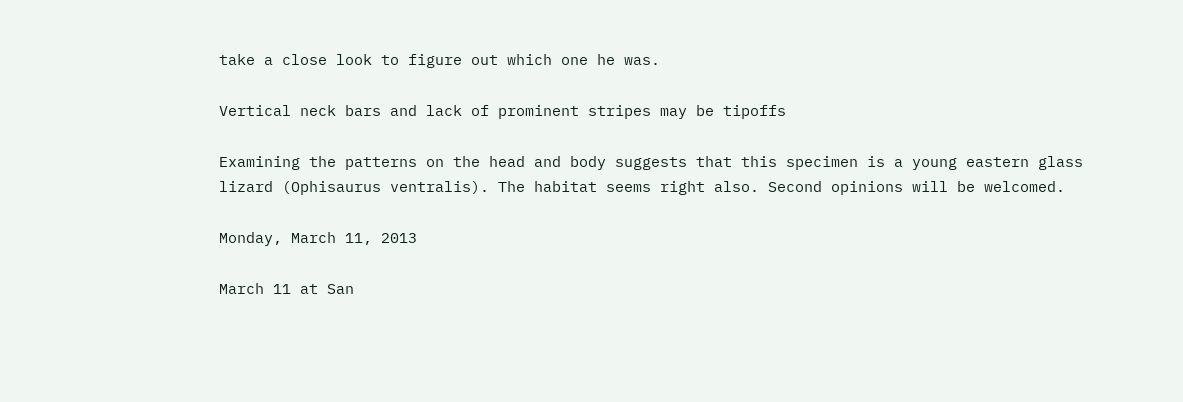take a close look to figure out which one he was.

Vertical neck bars and lack of prominent stripes may be tipoffs

Examining the patterns on the head and body suggests that this specimen is a young eastern glass lizard (Ophisaurus ventralis). The habitat seems right also. Second opinions will be welcomed.

Monday, March 11, 2013

March 11 at San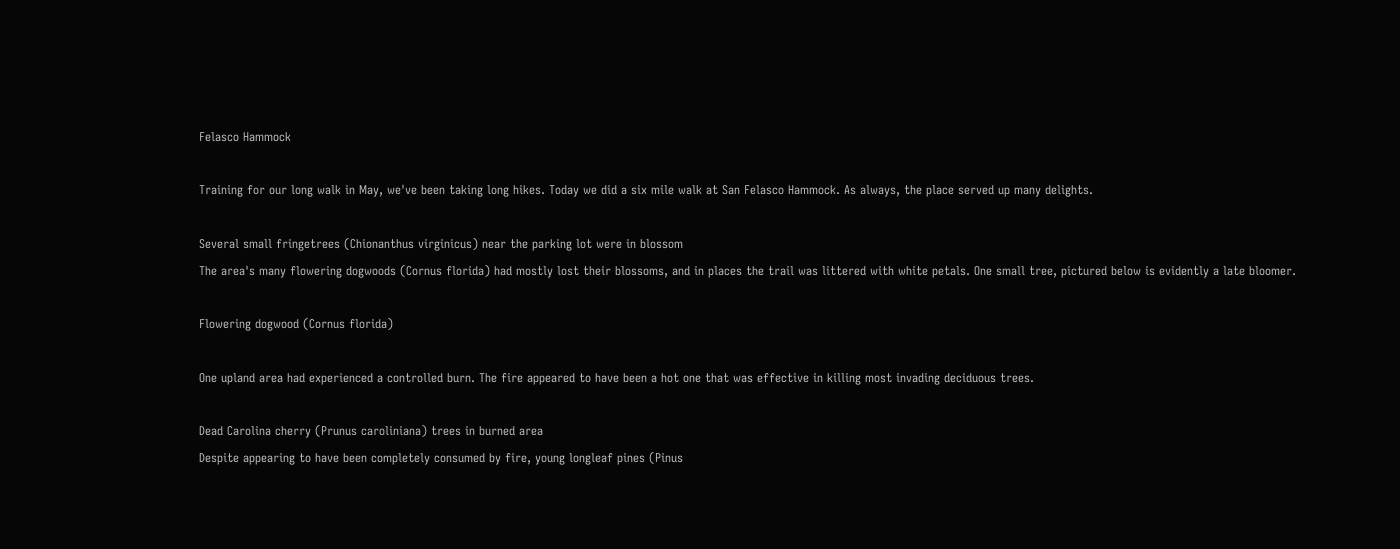Felasco Hammock

Training for our long walk in May, we've been taking long hikes. Today we did a six mile walk at San Felasco Hammock. As always, the place served up many delights.

Several small fringetrees (Chionanthus virginicus) near the parking lot were in blossom
The area's many flowering dogwoods (Cornus florida) had mostly lost their blossoms, and in places the trail was littered with white petals. One small tree, pictured below is evidently a late bloomer.

Flowering dogwood (Cornus florida)

One upland area had experienced a controlled burn. The fire appeared to have been a hot one that was effective in killing most invading deciduous trees.

Dead Carolina cherry (Prunus caroliniana) trees in burned area
Despite appearing to have been completely consumed by fire, young longleaf pines (Pinus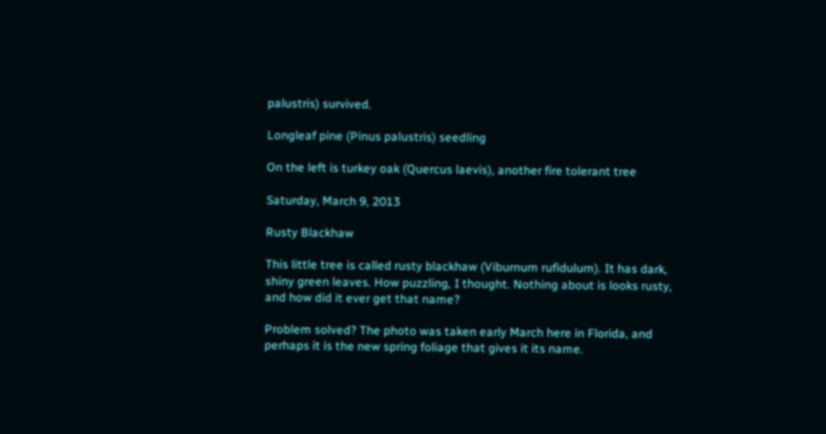palustris) survived.

Longleaf pine (Pinus palustris) seedling

On the left is turkey oak (Quercus laevis), another fire tolerant tree

Saturday, March 9, 2013

Rusty Blackhaw

This little tree is called rusty blackhaw (Viburnum rufidulum). It has dark, shiny green leaves. How puzzling, I thought. Nothing about is looks rusty, and how did it ever get that name?

Problem solved? The photo was taken early March here in Florida, and perhaps it is the new spring foliage that gives it its name.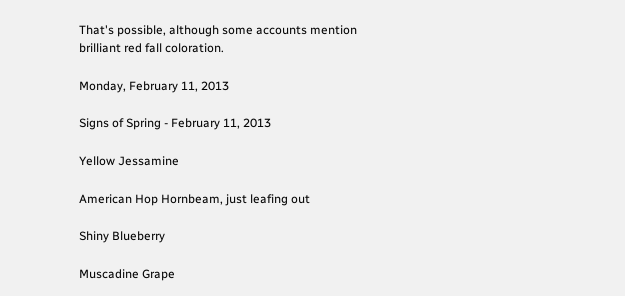That's possible, although some accounts mention brilliant red fall coloration.

Monday, February 11, 2013

Signs of Spring - February 11, 2013

Yellow Jessamine

American Hop Hornbeam, just leafing out

Shiny Blueberry

Muscadine Grape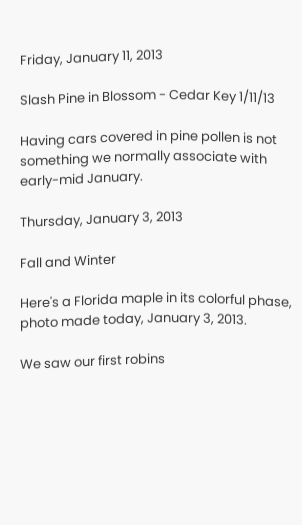Friday, January 11, 2013

Slash Pine in Blossom - Cedar Key 1/11/13

Having cars covered in pine pollen is not something we normally associate with early-mid January.

Thursday, January 3, 2013

Fall and Winter

Here's a Florida maple in its colorful phase, photo made today, January 3, 2013.

We saw our first robins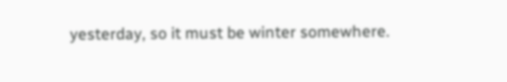yesterday, so it must be winter somewhere.